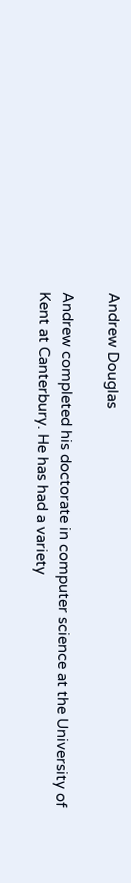Andrew Douglas

Andrew completed his doctorate in computer science at the University of Kent at Canterbury. He has had a variety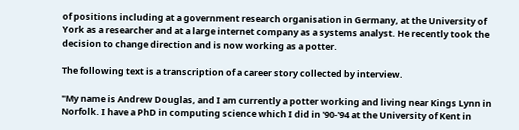of positions including at a government research organisation in Germany, at the University of York as a researcher and at a large internet company as a systems analyst. He recently took the decision to change direction and is now working as a potter.

The following text is a transcription of a career story collected by interview.

"My name is Andrew Douglas, and I am currently a potter working and living near Kings Lynn in Norfolk. I have a PhD in computing science which I did in '90-'94 at the University of Kent in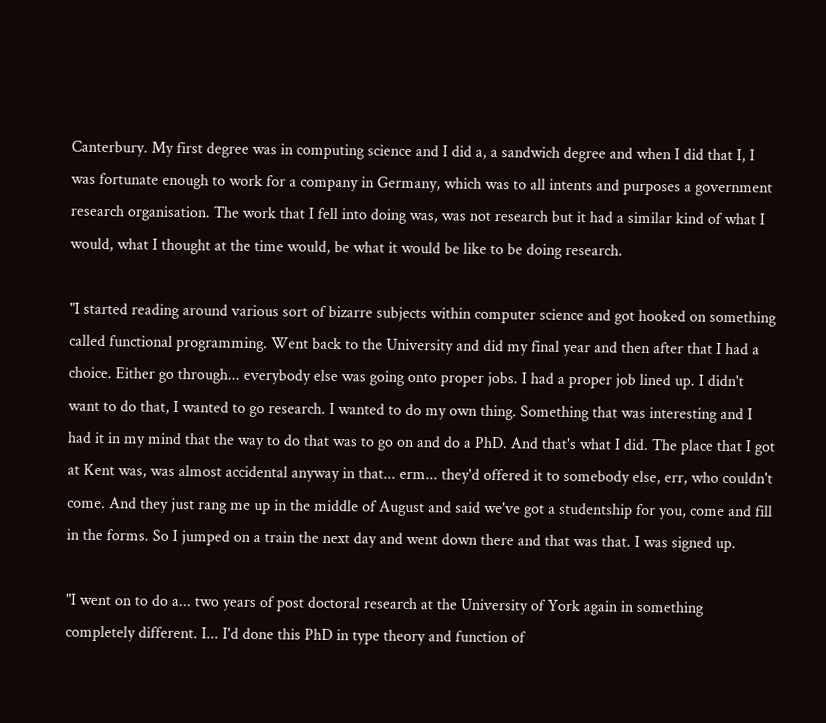Canterbury. My first degree was in computing science and I did a, a sandwich degree and when I did that I, I was fortunate enough to work for a company in Germany, which was to all intents and purposes a government research organisation. The work that I fell into doing was, was not research but it had a similar kind of what I would, what I thought at the time would, be what it would be like to be doing research.

"I started reading around various sort of bizarre subjects within computer science and got hooked on something called functional programming. Went back to the University and did my final year and then after that I had a choice. Either go through... everybody else was going onto proper jobs. I had a proper job lined up. I didn't want to do that, I wanted to go research. I wanted to do my own thing. Something that was interesting and I had it in my mind that the way to do that was to go on and do a PhD. And that's what I did. The place that I got at Kent was, was almost accidental anyway in that... erm... they'd offered it to somebody else, err, who couldn't come. And they just rang me up in the middle of August and said we've got a studentship for you, come and fill in the forms. So I jumped on a train the next day and went down there and that was that. I was signed up.

"I went on to do a... two years of post doctoral research at the University of York again in something completely different. I... I'd done this PhD in type theory and function of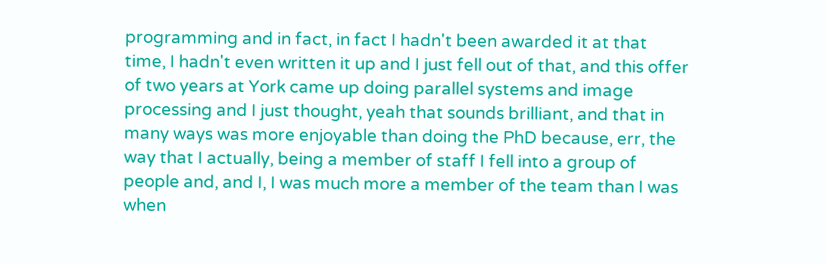programming and in fact, in fact I hadn't been awarded it at that time, I hadn't even written it up and I just fell out of that, and this offer of two years at York came up doing parallel systems and image processing and I just thought, yeah that sounds brilliant, and that in many ways was more enjoyable than doing the PhD because, err, the way that I actually, being a member of staff I fell into a group of people and, and I, I was much more a member of the team than I was when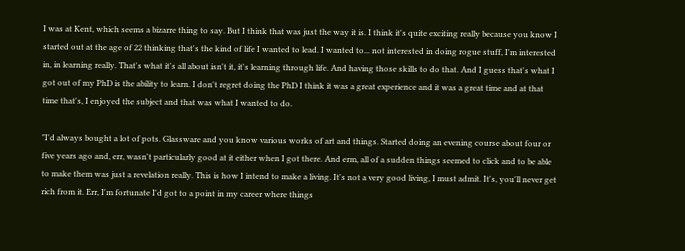I was at Kent, which seems a bizarre thing to say. But I think that was just the way it is. I think it's quite exciting really because you know I started out at the age of 22 thinking that's the kind of life I wanted to lead. I wanted to... not interested in doing rogue stuff, I'm interested in, in learning really. That's what it's all about isn't it, it's learning through life. And having those skills to do that. And I guess that's what I got out of my PhD is the ability to learn. I don't regret doing the PhD I think it was a great experience and it was a great time and at that time that's, I enjoyed the subject and that was what I wanted to do.

"I'd always bought a lot of pots. Glassware and you know various works of art and things. Started doing an evening course about four or five years ago and, err, wasn't particularly good at it either when I got there. And erm, all of a sudden things seemed to click and to be able to make them was just a revelation really. This is how I intend to make a living. It's not a very good living, I must admit. It's, you'll never get rich from it. Err, I'm fortunate I'd got to a point in my career where things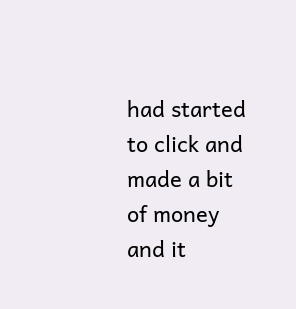had started to click and made a bit of money and it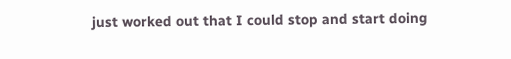just worked out that I could stop and start doing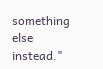something else instead."